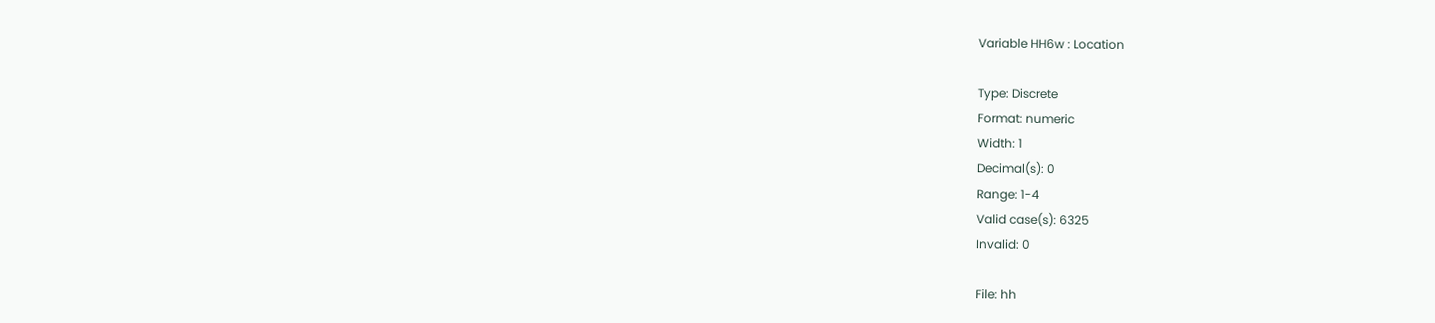Variable HH6w : Location

Type: Discrete
Format: numeric
Width: 1
Decimal(s): 0
Range: 1-4
Valid case(s): 6325
Invalid: 0

File: hh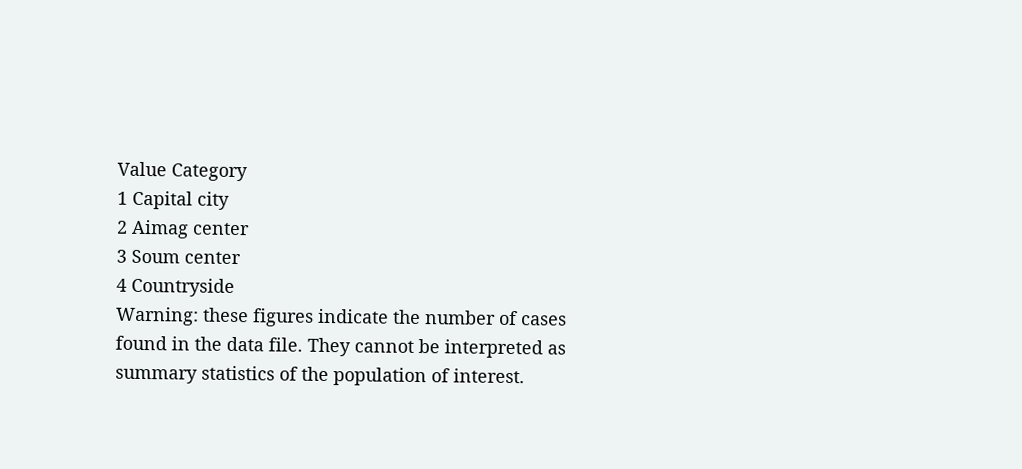Value Category
1 Capital city
2 Aimag center
3 Soum center
4 Countryside
Warning: these figures indicate the number of cases found in the data file. They cannot be interpreted as summary statistics of the population of interest.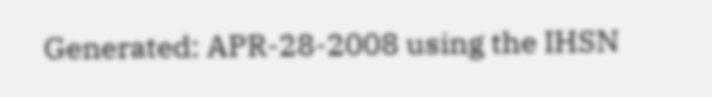Generated: APR-28-2008 using the IHSN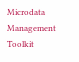Microdata Management Toolkit